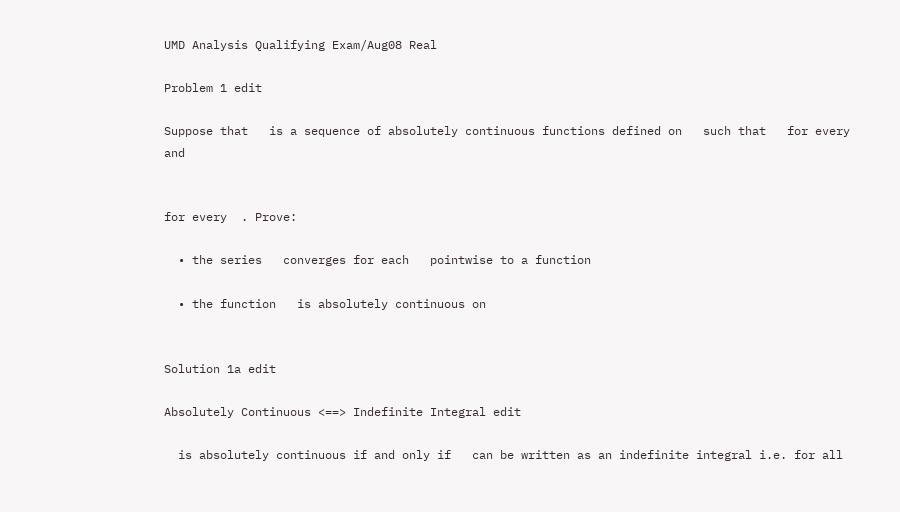UMD Analysis Qualifying Exam/Aug08 Real

Problem 1 edit

Suppose that   is a sequence of absolutely continuous functions defined on   such that   for every   and


for every  . Prove:

  • the series   converges for each   pointwise to a function

  • the function   is absolutely continuous on


Solution 1a edit

Absolutely Continuous <==> Indefinite Integral edit

  is absolutely continuous if and only if   can be written as an indefinite integral i.e. for all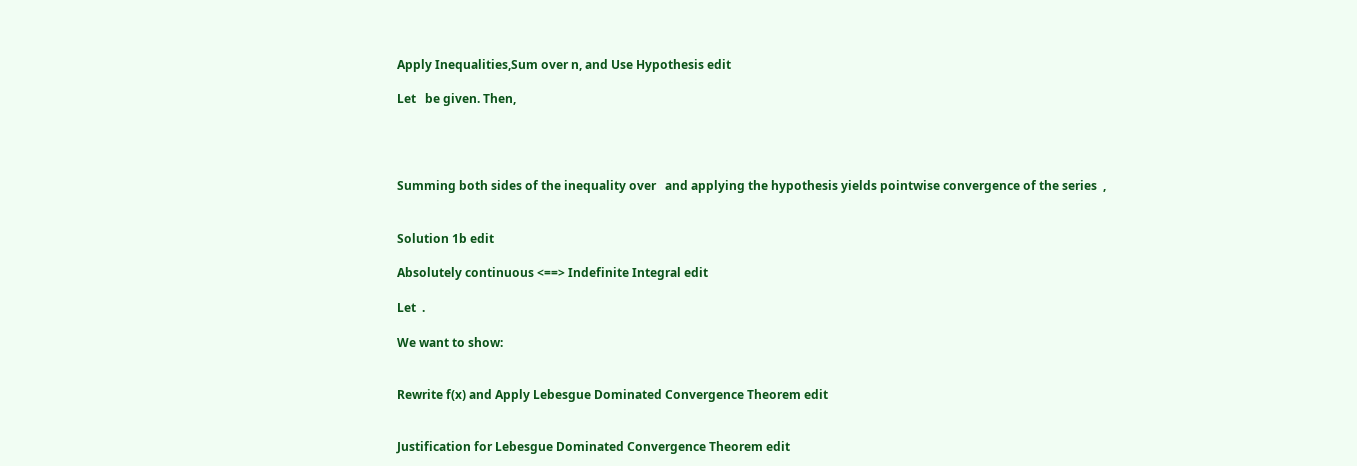Apply Inequalities,Sum over n, and Use Hypothesis edit

Let   be given. Then,




Summing both sides of the inequality over   and applying the hypothesis yields pointwise convergence of the series  ,


Solution 1b edit

Absolutely continuous <==> Indefinite Integral edit

Let  .

We want to show:


Rewrite f(x) and Apply Lebesgue Dominated Convergence Theorem edit


Justification for Lebesgue Dominated Convergence Theorem edit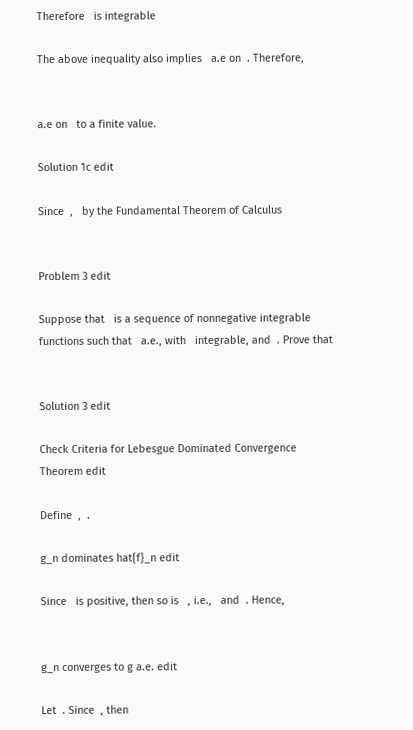Therefore   is integrable

The above inequality also implies   a.e on  . Therefore,


a.e on   to a finite value.

Solution 1c edit

Since  ,   by the Fundamental Theorem of Calculus


Problem 3 edit

Suppose that   is a sequence of nonnegative integrable functions such that   a.e., with   integrable, and  . Prove that


Solution 3 edit

Check Criteria for Lebesgue Dominated Convergence Theorem edit

Define  ,  .

g_n dominates hat{f}_n edit

Since   is positive, then so is   , i.e.,   and  . Hence,


g_n converges to g a.e. edit

Let  . Since  , then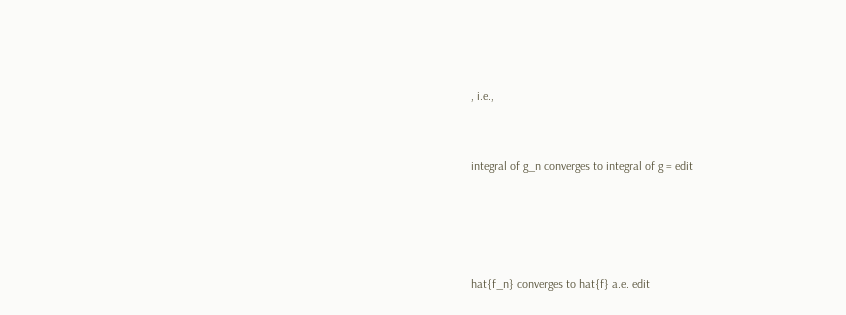, i.e.,


integral of g_n converges to integral of g = edit




hat{f_n} converges to hat{f} a.e. edit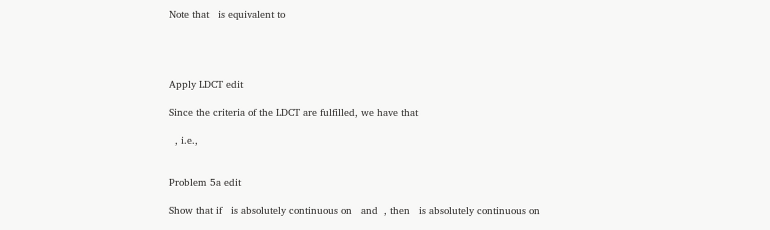Note that   is equivalent to




Apply LDCT edit

Since the criteria of the LDCT are fulfilled, we have that

  , i.e.,


Problem 5a edit

Show that if   is absolutely continuous on   and  , then   is absolutely continuous on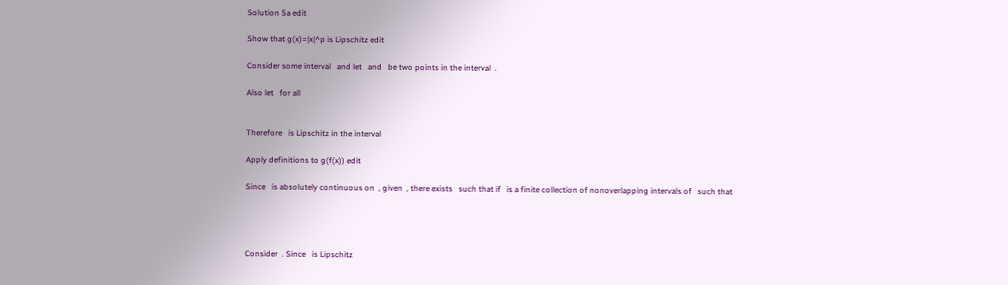Solution 5a edit

Show that g(x)=|x|^p is Lipschitz edit

Consider some interval   and let   and   be two points in the interval  .

Also let   for all


Therefore   is Lipschitz in the interval

Apply definitions to g(f(x)) edit

Since   is absolutely continuous on  , given  , there exists   such that if   is a finite collection of nonoverlapping intervals of   such that




Consider  . Since   is Lipschitz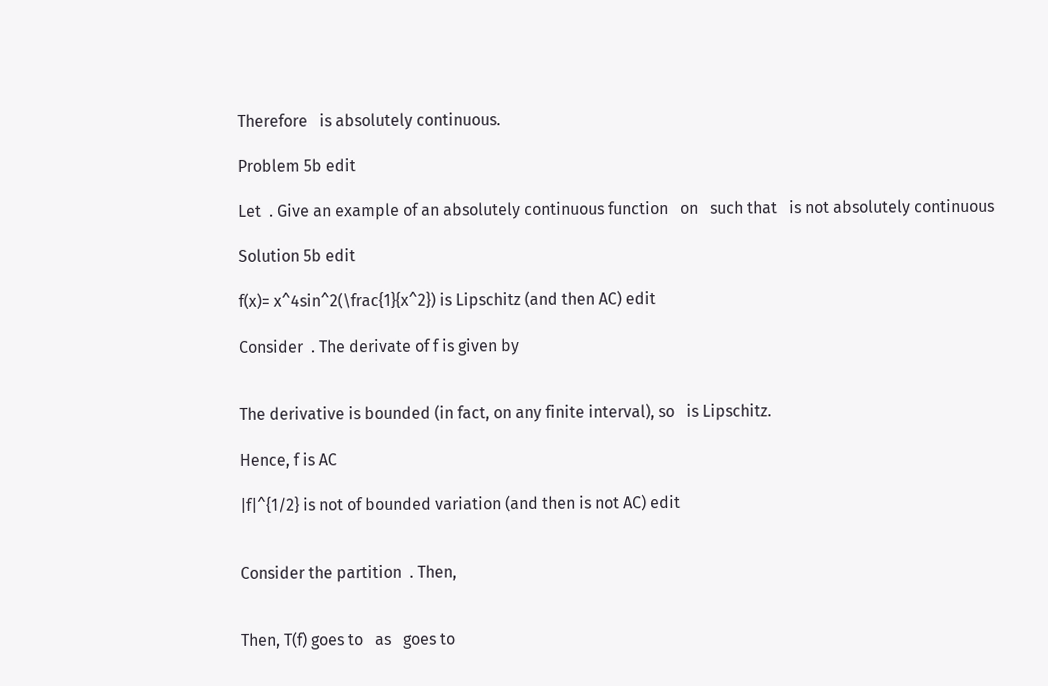Therefore   is absolutely continuous.

Problem 5b edit

Let  . Give an example of an absolutely continuous function   on   such that   is not absolutely continuous

Solution 5b edit

f(x)= x^4sin^2(\frac{1}{x^2}) is Lipschitz (and then AC) edit

Consider  . The derivate of f is given by


The derivative is bounded (in fact, on any finite interval), so   is Lipschitz.

Hence, f is AC

|f|^{1/2} is not of bounded variation (and then is not AC) edit


Consider the partition  . Then,


Then, T(f) goes to   as   goes to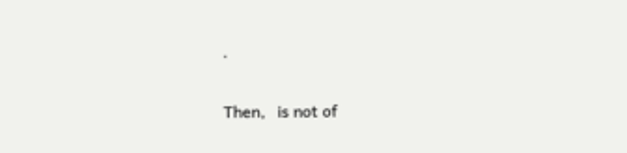.

Then,   is not of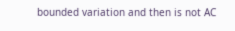bounded variation and then is not AC